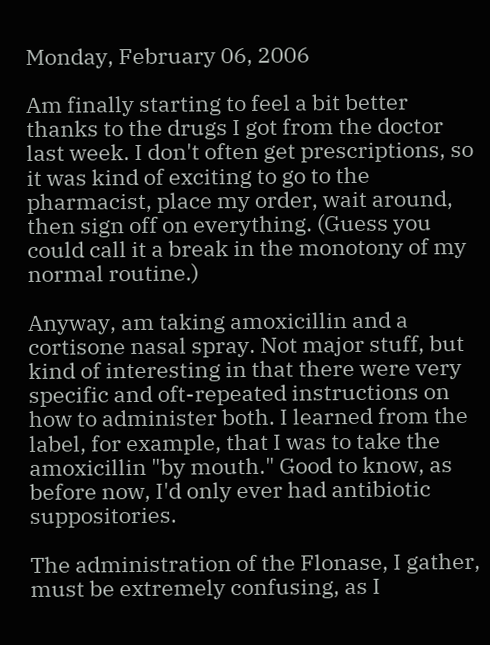Monday, February 06, 2006

Am finally starting to feel a bit better thanks to the drugs I got from the doctor last week. I don't often get prescriptions, so it was kind of exciting to go to the pharmacist, place my order, wait around, then sign off on everything. (Guess you could call it a break in the monotony of my normal routine.)

Anyway, am taking amoxicillin and a cortisone nasal spray. Not major stuff, but kind of interesting in that there were very specific and oft-repeated instructions on how to administer both. I learned from the label, for example, that I was to take the amoxicillin "by mouth." Good to know, as before now, I'd only ever had antibiotic suppositories.

The administration of the Flonase, I gather, must be extremely confusing, as I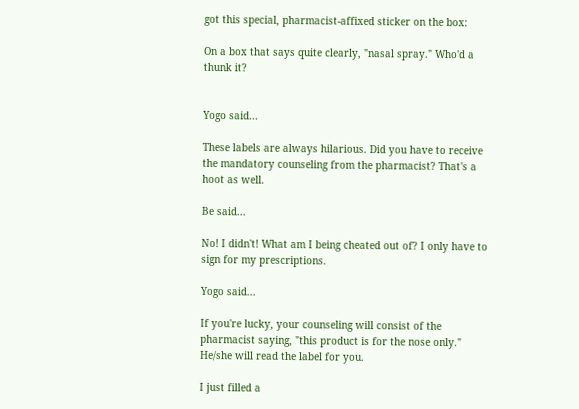got this special, pharmacist-affixed sticker on the box:

On a box that says quite clearly, "nasal spray." Who'd a thunk it?


Yogo said...

These labels are always hilarious. Did you have to receive the mandatory counseling from the pharmacist? That's a hoot as well.

Be said...

No! I didn't! What am I being cheated out of? I only have to sign for my prescriptions.

Yogo said...

If you're lucky, your counseling will consist of the pharmacist saying, "this product is for the nose only." He/she will read the label for you.

I just filled a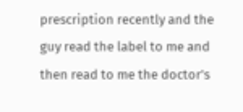prescription recently and the guy read the label to me and then read to me the doctor's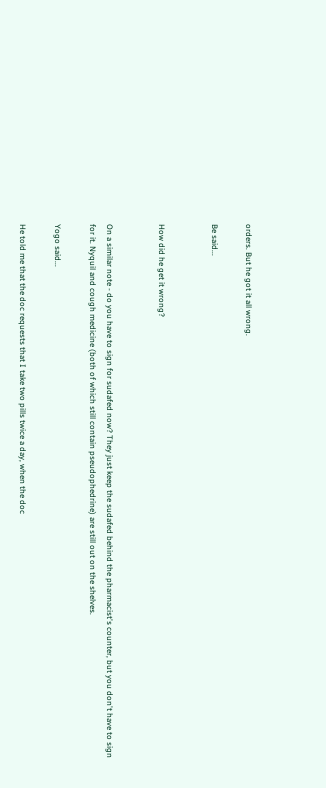orders. But he got it all wrong.

Be said...


How did he get it wrong?


On a similar note - do you have to sign for sudafed now? They just keep the sudafed behind the pharmacist's counter, but you don't have to sign for it. Nyquil and cough medicine (both of which still contain pseudophedrine) are still out on the shelves.

Yogo said...

He told me that the doc requests that I take two pills twice a day, when the doc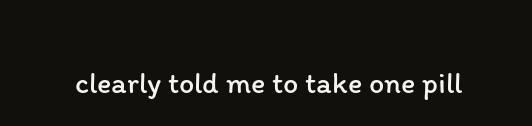clearly told me to take one pill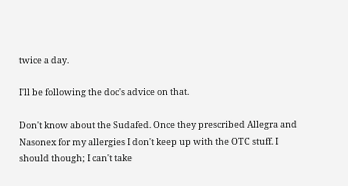twice a day.

I'll be following the doc's advice on that.

Don't know about the Sudafed. Once they prescribed Allegra and Nasonex for my allergies I don't keep up with the OTC stuff. I should though; I can't take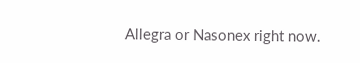Allegra or Nasonex right now.